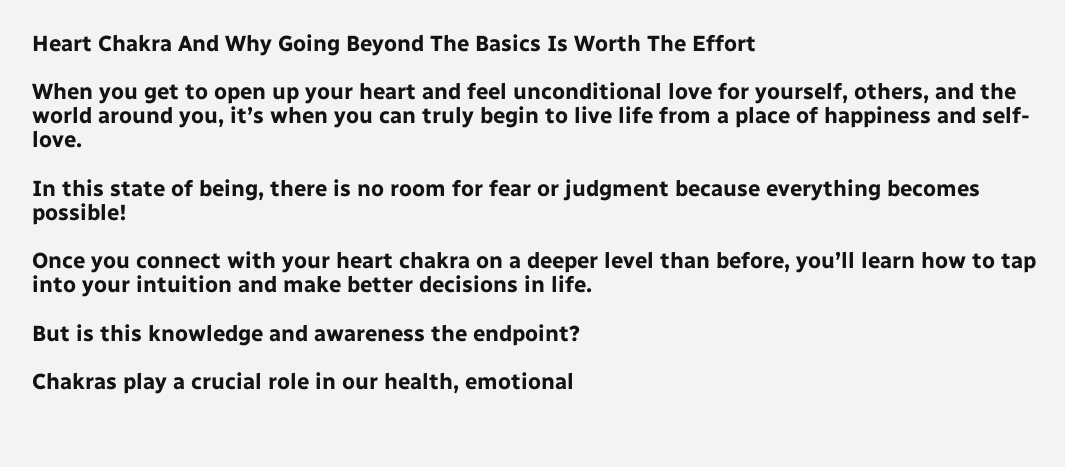Heart Chakra And Why Going Beyond The Basics Is Worth The Effort

When you get to open up your heart and feel unconditional love for yourself, others, and the world around you, it’s when you can truly begin to live life from a place of happiness and self-love.

In this state of being, there is no room for fear or judgment because everything becomes possible!

Once you connect with your heart chakra on a deeper level than before, you’ll learn how to tap into your intuition and make better decisions in life.

But is this knowledge and awareness the endpoint?

Chakras play a crucial role in our health, emotional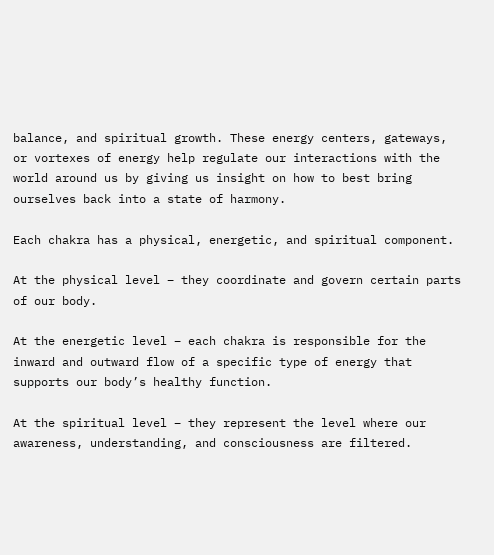balance, and spiritual growth. These energy centers, gateways, or vortexes of energy help regulate our interactions with the world around us by giving us insight on how to best bring ourselves back into a state of harmony.

Each chakra has a physical, energetic, and spiritual component.

At the physical level – they coordinate and govern certain parts of our body.

At the energetic level – each chakra is responsible for the inward and outward flow of a specific type of energy that supports our body’s healthy function.

At the spiritual level – they represent the level where our awareness, understanding, and consciousness are filtered.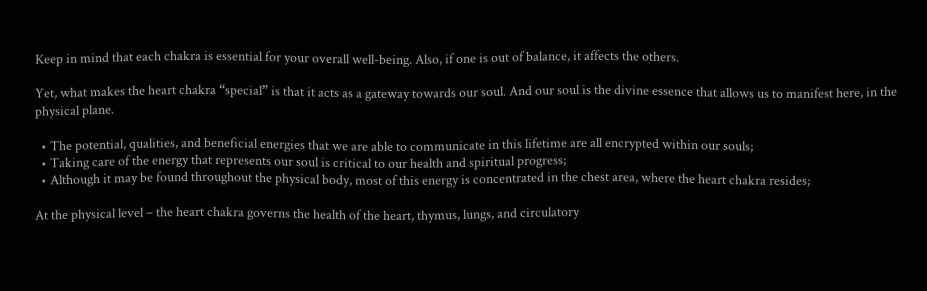Keep in mind that each chakra is essential for your overall well-being. Also, if one is out of balance, it affects the others.

Yet, what makes the heart chakra “special” is that it acts as a gateway towards our soul. And our soul is the divine essence that allows us to manifest here, in the physical plane.

  • The potential, qualities, and beneficial energies that we are able to communicate in this lifetime are all encrypted within our souls;
  • Taking care of the energy that represents our soul is critical to our health and spiritual progress;
  • Although it may be found throughout the physical body, most of this energy is concentrated in the chest area, where the heart chakra resides;

At the physical level – the heart chakra governs the health of the heart, thymus, lungs, and circulatory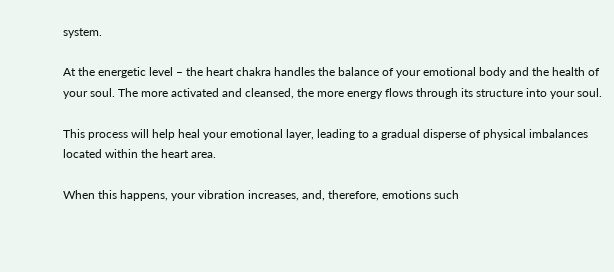system.

At the energetic level – the heart chakra handles the balance of your emotional body and the health of your soul. The more activated and cleansed, the more energy flows through its structure into your soul.

This process will help heal your emotional layer, leading to a gradual disperse of physical imbalances located within the heart area.

When this happens, your vibration increases, and, therefore, emotions such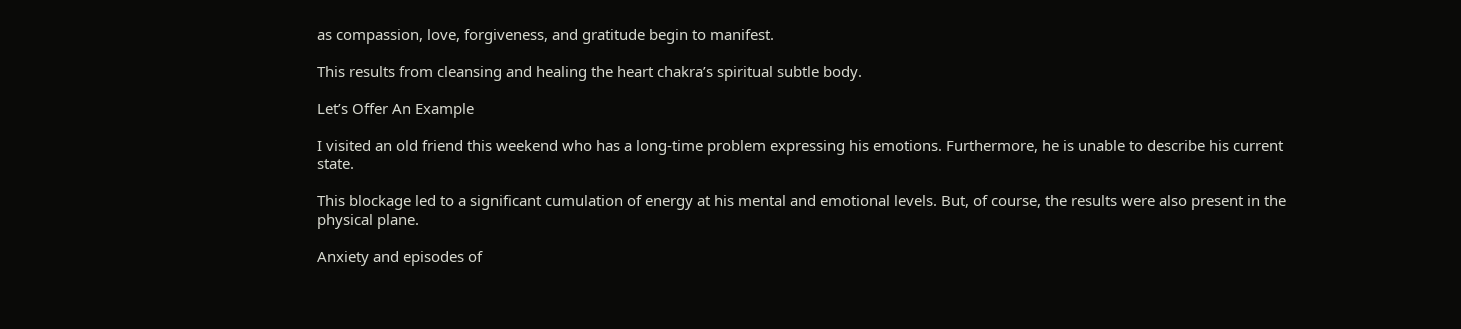as compassion, love, forgiveness, and gratitude begin to manifest.

This results from cleansing and healing the heart chakra’s spiritual subtle body.

Let’s Offer An Example

I visited an old friend this weekend who has a long-time problem expressing his emotions. Furthermore, he is unable to describe his current state.

This blockage led to a significant cumulation of energy at his mental and emotional levels. But, of course, the results were also present in the physical plane.

Anxiety and episodes of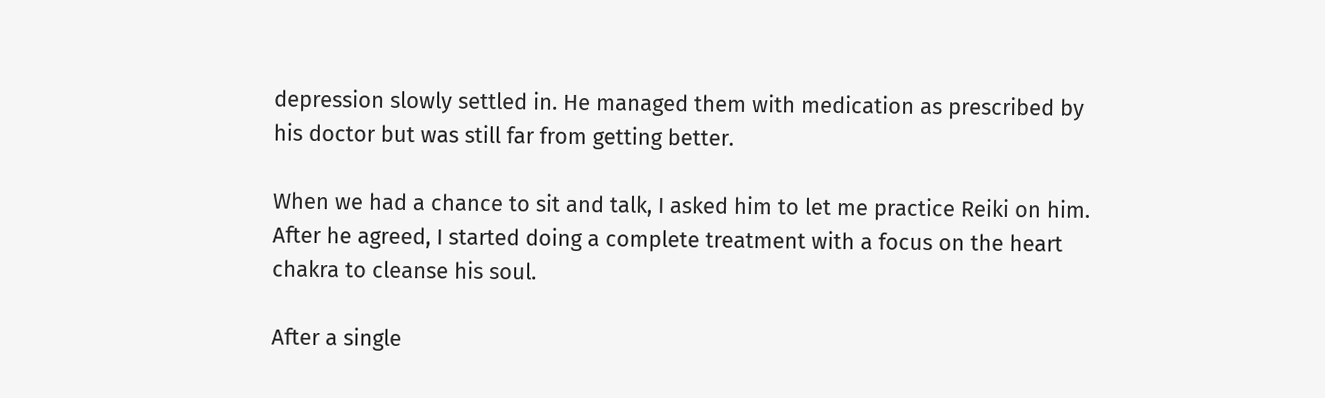depression slowly settled in. He managed them with medication as prescribed by his doctor but was still far from getting better.

When we had a chance to sit and talk, I asked him to let me practice Reiki on him. After he agreed, I started doing a complete treatment with a focus on the heart chakra to cleanse his soul.

After a single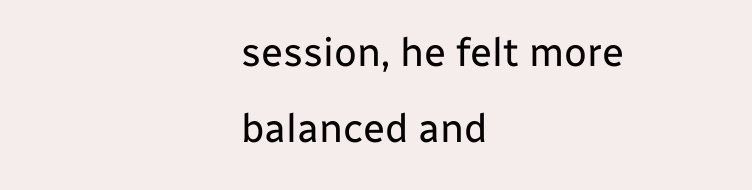session, he felt more balanced and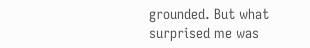grounded. But what surprised me was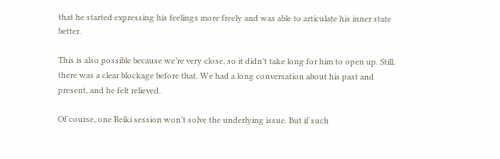that he started expressing his feelings more freely and was able to articulate his inner state better.

This is also possible because we’re very close, so it didn’t take long for him to open up. Still, there was a clear blockage before that. We had a long conversation about his past and present, and he felt relieved.

Of course, one Reiki session won’t solve the underlying issue. But if such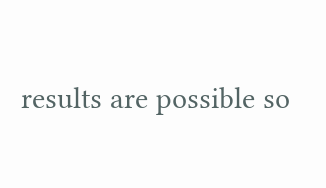results are possible so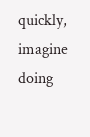quickly, imagine doing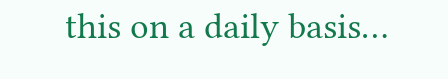this on a daily basis…